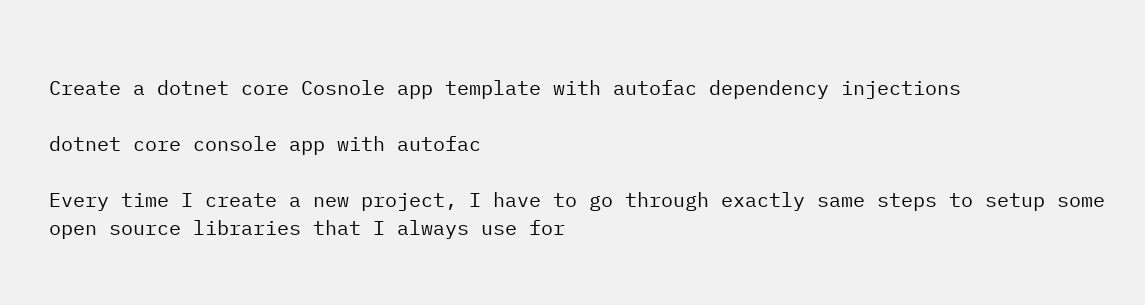Create a dotnet core Cosnole app template with autofac dependency injections

dotnet core console app with autofac

Every time I create a new project, I have to go through exactly same steps to setup some open source libraries that I always use for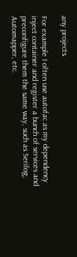any projects.

For example I often use autofac as my dependency inject container and register a bunch of services and preconfigure them the same way, such as Serilog, Automapper, etc.